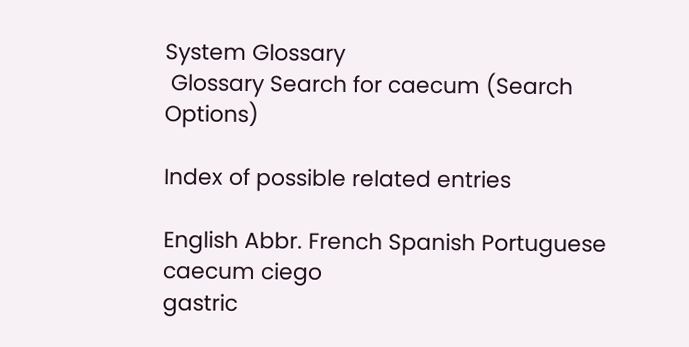System Glossary
 Glossary Search for caecum (Search Options)

Index of possible related entries

English Abbr. French Spanish Portuguese
caecum ciego
gastric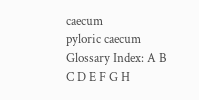caecum
pyloric caecum
Glossary Index: A B C D E F G H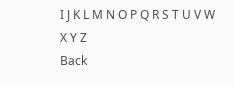I J K L M N O P Q R S T U V W X Y Z
Back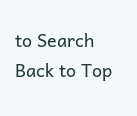to Search
Back to Top